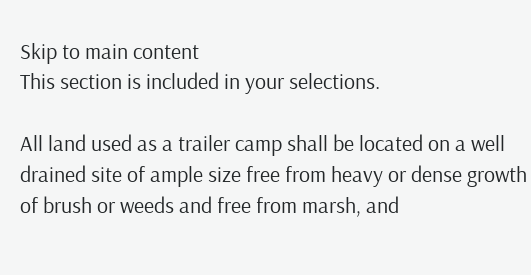Skip to main content
This section is included in your selections.

All land used as a trailer camp shall be located on a well drained site of ample size free from heavy or dense growth of brush or weeds and free from marsh, and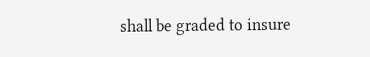shall be graded to insure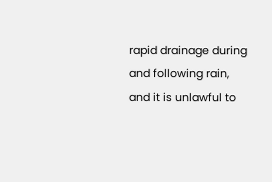rapid drainage during and following rain, and it is unlawful to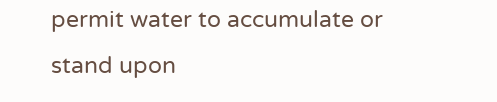permit water to accumulate or stand upon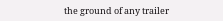the ground of any trailer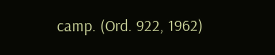camp. (Ord. 922, 1962)